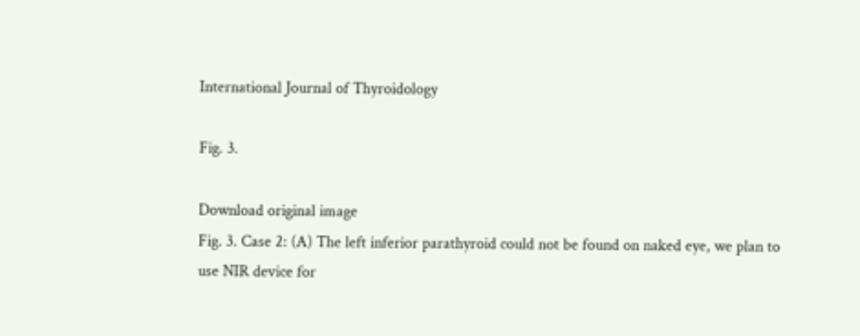International Journal of Thyroidology

Fig. 3.

Download original image
Fig. 3. Case 2: (A) The left inferior parathyroid could not be found on naked eye, we plan to use NIR device for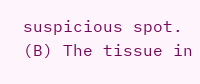suspicious spot. (B) The tissue in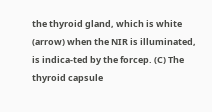the thyroid gland, which is white (arrow) when the NIR is illuminated, is indica-ted by the forcep. (C) The thyroid capsule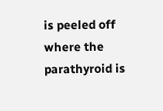is peeled off where the parathyroid is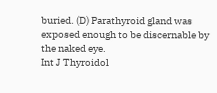buried. (D) Parathyroid gland was exposed enough to be discernable by the naked eye.
Int J Thyroidol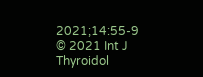2021;14:55-9
© 2021 Int J Thyroidol